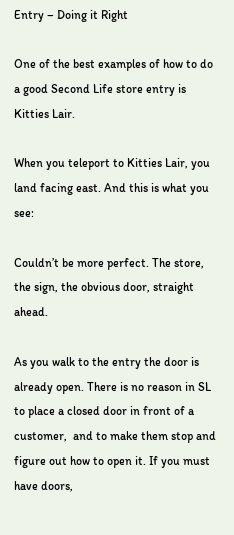Entry – Doing it Right

One of the best examples of how to do a good Second Life store entry is Kitties Lair.

When you teleport to Kitties Lair, you land facing east. And this is what you see:

Couldn’t be more perfect. The store, the sign, the obvious door, straight ahead.

As you walk to the entry the door is already open. There is no reason in SL to place a closed door in front of a customer,  and to make them stop and figure out how to open it. If you must have doors,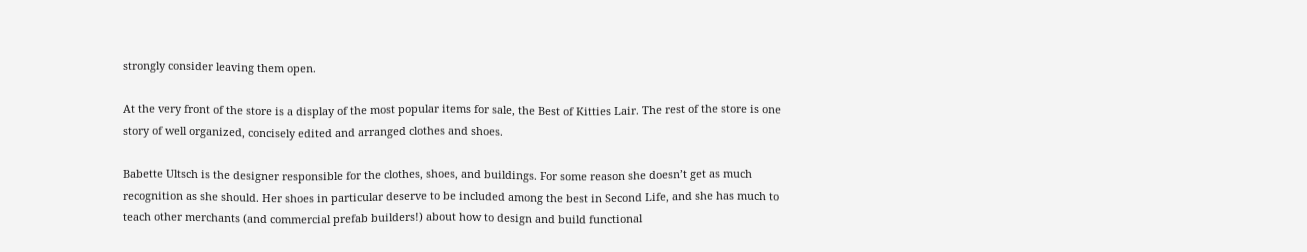strongly consider leaving them open.

At the very front of the store is a display of the most popular items for sale, the Best of Kitties Lair. The rest of the store is one story of well organized, concisely edited and arranged clothes and shoes.

Babette Ultsch is the designer responsible for the clothes, shoes, and buildings. For some reason she doesn’t get as much recognition as she should. Her shoes in particular deserve to be included among the best in Second Life, and she has much to teach other merchants (and commercial prefab builders!) about how to design and build functional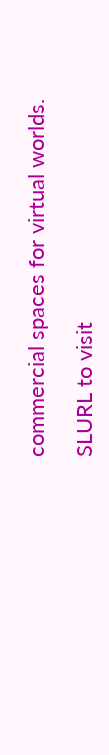commercial spaces for virtual worlds.

SLURL to visit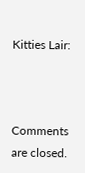Kitties Lair:



Comments are closed.